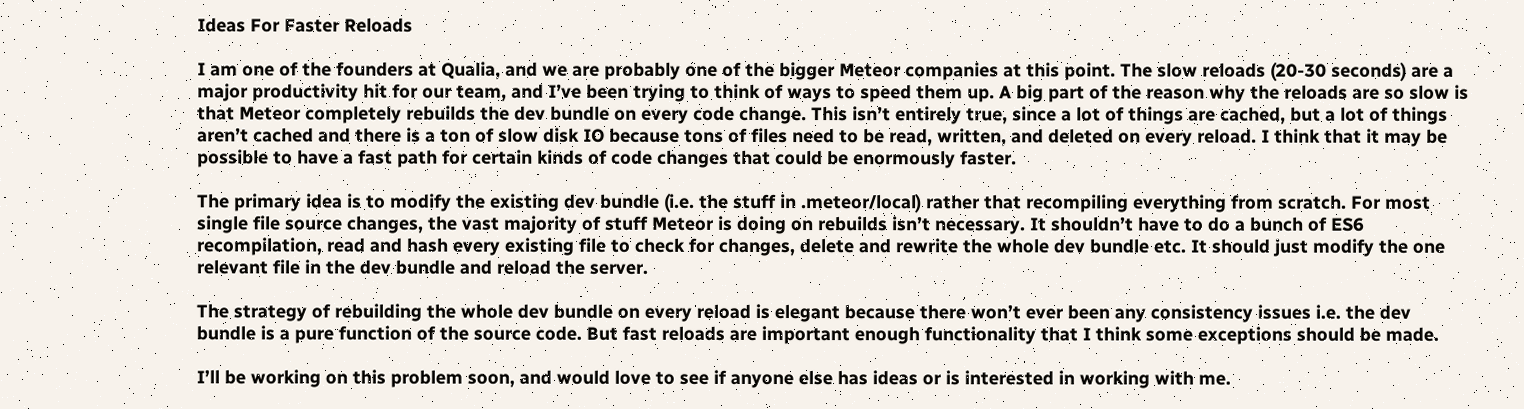Ideas For Faster Reloads

I am one of the founders at Qualia, and we are probably one of the bigger Meteor companies at this point. The slow reloads (20-30 seconds) are a major productivity hit for our team, and I’ve been trying to think of ways to speed them up. A big part of the reason why the reloads are so slow is that Meteor completely rebuilds the dev bundle on every code change. This isn’t entirely true, since a lot of things are cached, but a lot of things aren’t cached and there is a ton of slow disk IO because tons of files need to be read, written, and deleted on every reload. I think that it may be possible to have a fast path for certain kinds of code changes that could be enormously faster.

The primary idea is to modify the existing dev bundle (i.e. the stuff in .meteor/local) rather that recompiling everything from scratch. For most single file source changes, the vast majority of stuff Meteor is doing on rebuilds isn’t necessary. It shouldn’t have to do a bunch of ES6 recompilation, read and hash every existing file to check for changes, delete and rewrite the whole dev bundle etc. It should just modify the one relevant file in the dev bundle and reload the server.

The strategy of rebuilding the whole dev bundle on every reload is elegant because there won’t ever been any consistency issues i.e. the dev bundle is a pure function of the source code. But fast reloads are important enough functionality that I think some exceptions should be made.

I’ll be working on this problem soon, and would love to see if anyone else has ideas or is interested in working with me.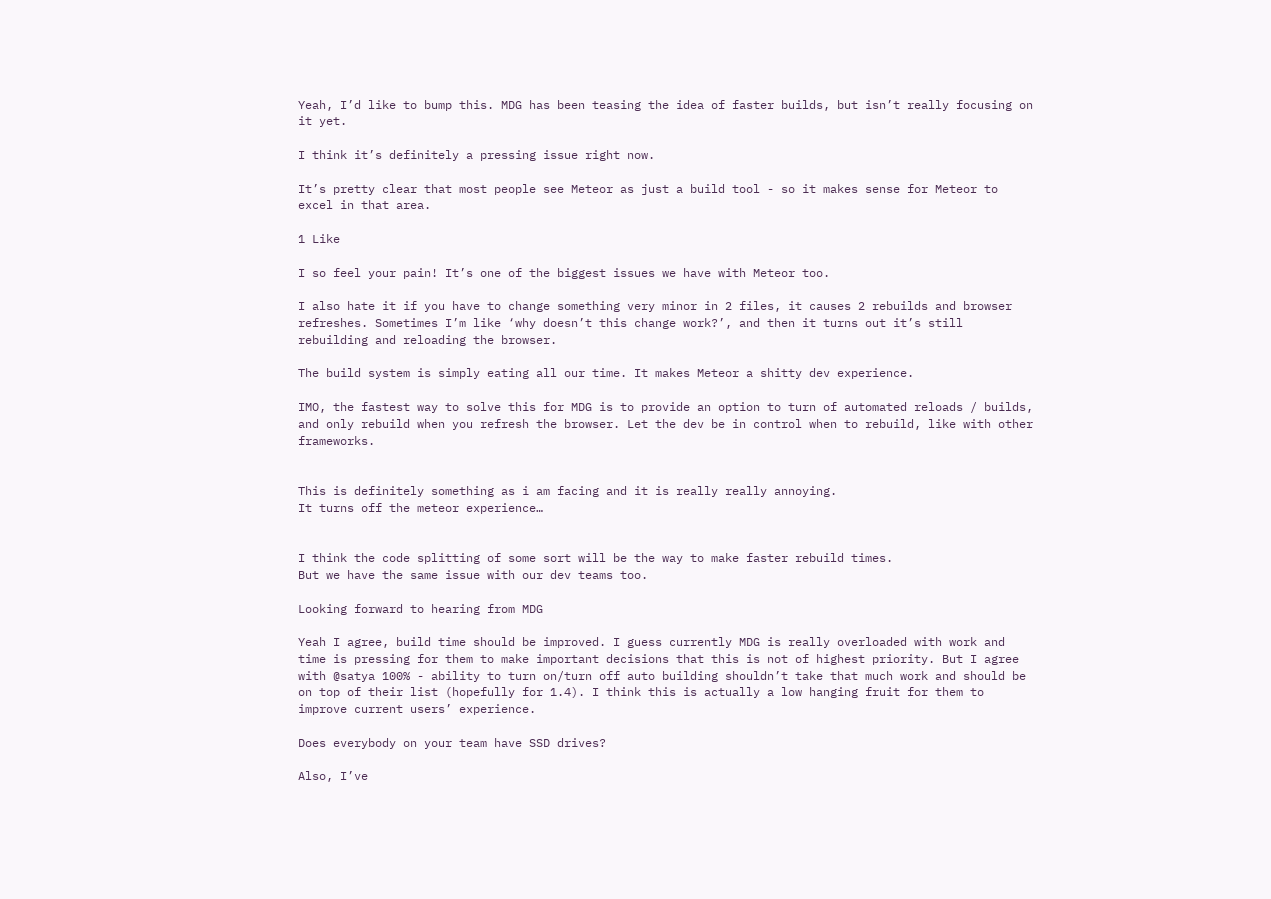Yeah, I’d like to bump this. MDG has been teasing the idea of faster builds, but isn’t really focusing on it yet.

I think it’s definitely a pressing issue right now.

It’s pretty clear that most people see Meteor as just a build tool - so it makes sense for Meteor to excel in that area.

1 Like

I so feel your pain! It’s one of the biggest issues we have with Meteor too.

I also hate it if you have to change something very minor in 2 files, it causes 2 rebuilds and browser refreshes. Sometimes I’m like ‘why doesn’t this change work?’, and then it turns out it’s still rebuilding and reloading the browser.

The build system is simply eating all our time. It makes Meteor a shitty dev experience.

IMO, the fastest way to solve this for MDG is to provide an option to turn of automated reloads / builds, and only rebuild when you refresh the browser. Let the dev be in control when to rebuild, like with other frameworks.


This is definitely something as i am facing and it is really really annoying.
It turns off the meteor experience…


I think the code splitting of some sort will be the way to make faster rebuild times.
But we have the same issue with our dev teams too.

Looking forward to hearing from MDG

Yeah I agree, build time should be improved. I guess currently MDG is really overloaded with work and time is pressing for them to make important decisions that this is not of highest priority. But I agree with @satya 100% - ability to turn on/turn off auto building shouldn’t take that much work and should be on top of their list (hopefully for 1.4). I think this is actually a low hanging fruit for them to improve current users’ experience.

Does everybody on your team have SSD drives?

Also, I’ve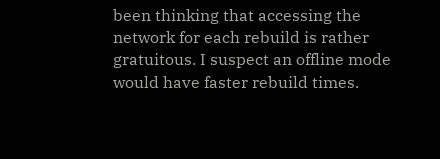been thinking that accessing the network for each rebuild is rather gratuitous. I suspect an offline mode would have faster rebuild times.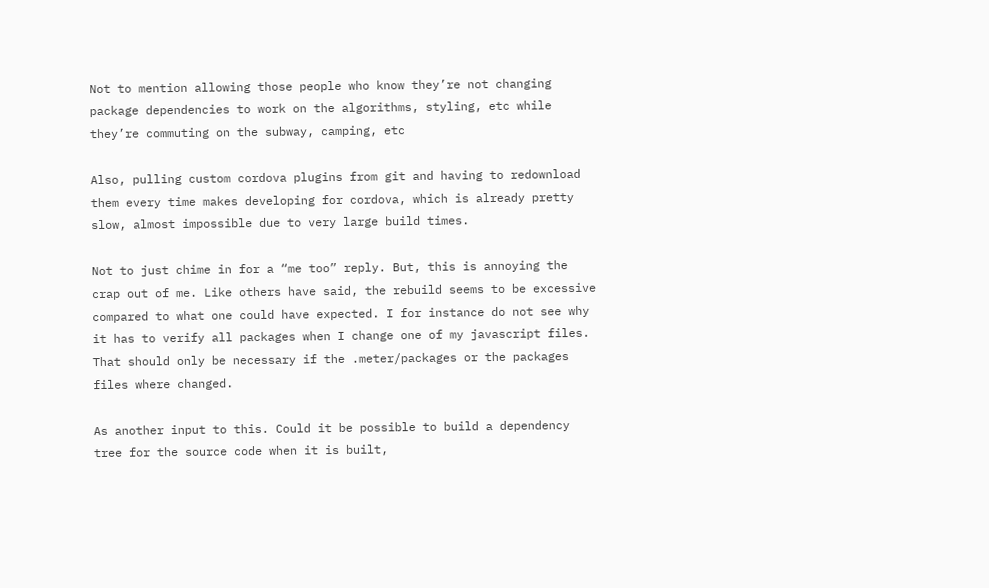Not to mention allowing those people who know they’re not changing package dependencies to work on the algorithms, styling, etc while they’re commuting on the subway, camping, etc

Also, pulling custom cordova plugins from git and having to redownload them every time makes developing for cordova, which is already pretty slow, almost impossible due to very large build times.

Not to just chime in for a “me too” reply. But, this is annoying the crap out of me. Like others have said, the rebuild seems to be excessive compared to what one could have expected. I for instance do not see why it has to verify all packages when I change one of my javascript files. That should only be necessary if the .meter/packages or the packages files where changed.

As another input to this. Could it be possible to build a dependency tree for the source code when it is built,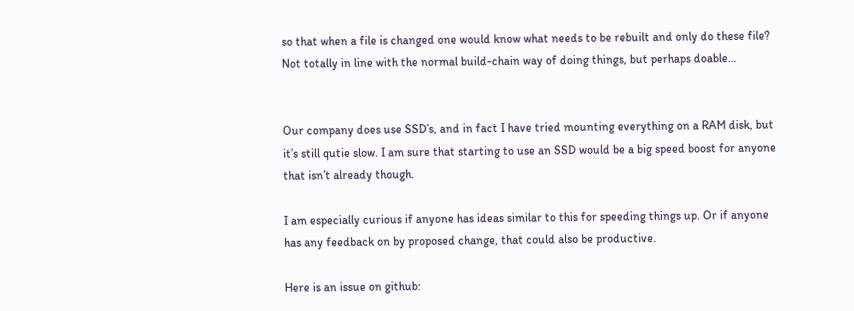so that when a file is changed one would know what needs to be rebuilt and only do these file? Not totally in line with the normal build-chain way of doing things, but perhaps doable…


Our company does use SSD’s, and in fact I have tried mounting everything on a RAM disk, but it’s still qutie slow. I am sure that starting to use an SSD would be a big speed boost for anyone that isn’t already though.

I am especially curious if anyone has ideas similar to this for speeding things up. Or if anyone has any feedback on by proposed change, that could also be productive.

Here is an issue on github: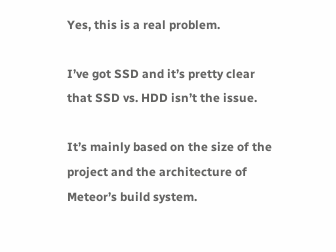Yes, this is a real problem.

I’ve got SSD and it’s pretty clear that SSD vs. HDD isn’t the issue.

It’s mainly based on the size of the project and the architecture of Meteor’s build system.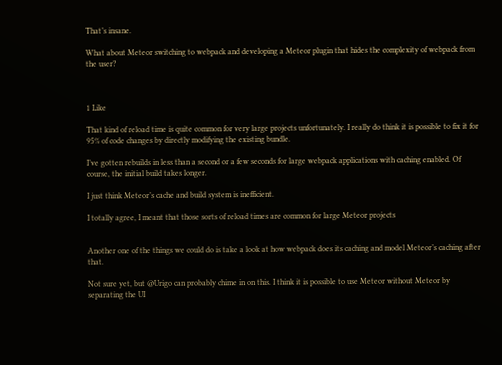That’s insane.

What about Meteor switching to webpack and developing a Meteor plugin that hides the complexity of webpack from the user?



1 Like

That kind of reload time is quite common for very large projects unfortunately. I really do think it is possible to fix it for 95% of code changes by directly modifying the existing bundle.

I’ve gotten rebuilds in less than a second or a few seconds for large webpack applications with caching enabled. Of course, the initial build takes longer.

I just think Meteor’s cache and build system is inefficient.

I totally agree, I meant that those sorts of reload times are common for large Meteor projects


Another one of the things we could do is take a look at how webpack does its caching and model Meteor’s caching after that.

Not sure yet, but @Urigo can probably chime in on this. I think it is possible to use Meteor without Meteor by separating the UI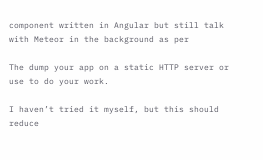component written in Angular but still talk with Meteor in the background as per

The dump your app on a static HTTP server or use to do your work.

I haven’t tried it myself, but this should reduce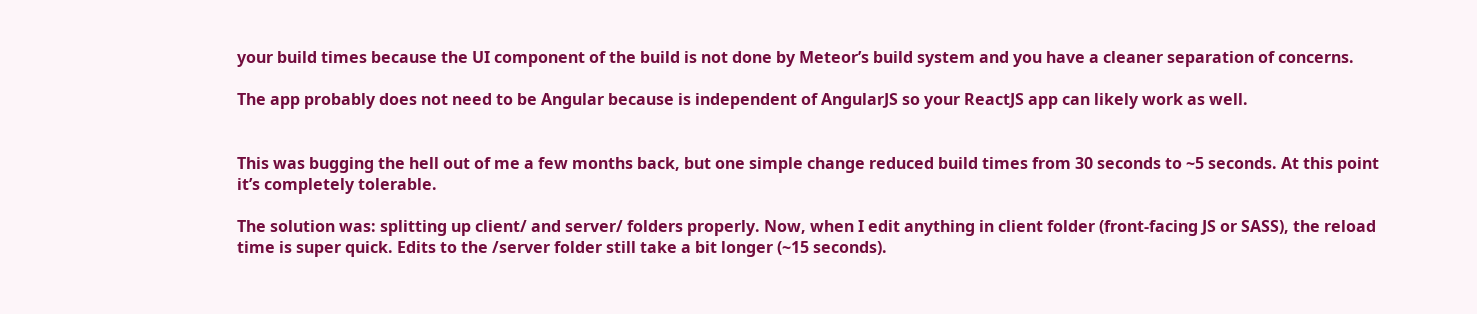your build times because the UI component of the build is not done by Meteor’s build system and you have a cleaner separation of concerns.

The app probably does not need to be Angular because is independent of AngularJS so your ReactJS app can likely work as well.


This was bugging the hell out of me a few months back, but one simple change reduced build times from 30 seconds to ~5 seconds. At this point it’s completely tolerable.

The solution was: splitting up client/ and server/ folders properly. Now, when I edit anything in client folder (front-facing JS or SASS), the reload time is super quick. Edits to the /server folder still take a bit longer (~15 seconds).